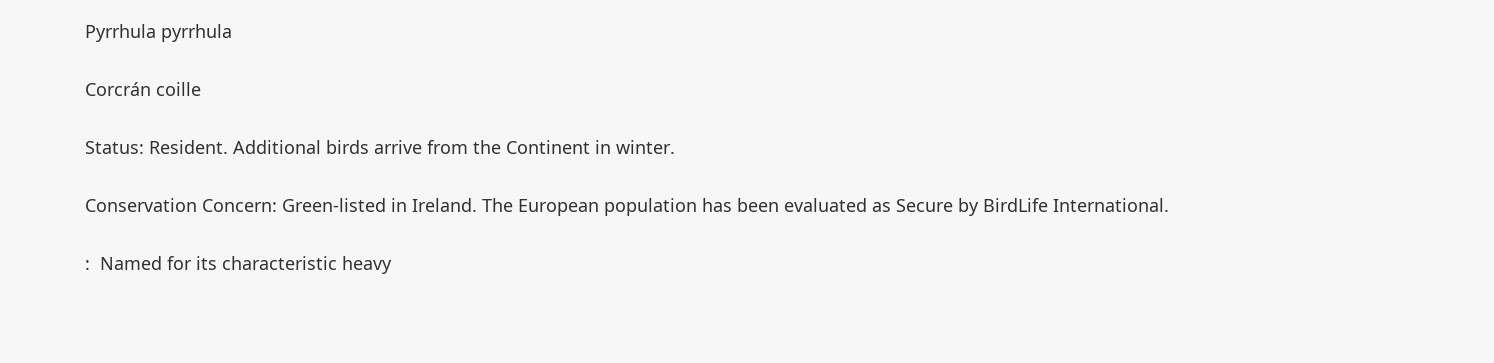Pyrrhula pyrrhula

Corcrán coille

Status: Resident. Additional birds arrive from the Continent in winter.

Conservation Concern: Green-listed in Ireland. The European population has been evaluated as Secure by BirdLife International.

:  Named for its characteristic heavy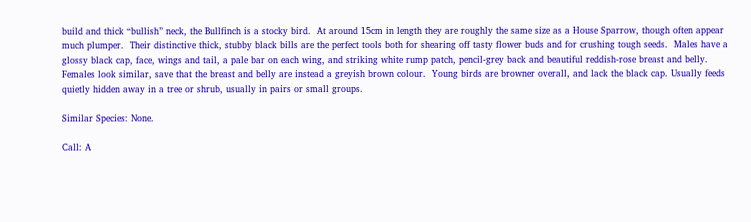build and thick “bullish” neck, the Bullfinch is a stocky bird.  At around 15cm in length they are roughly the same size as a House Sparrow, though often appear much plumper.  Their distinctive thick, stubby black bills are the perfect tools both for shearing off tasty flower buds and for crushing tough seeds.  Males have a glossy black cap, face, wings and tail, a pale bar on each wing, and striking white rump patch, pencil-grey back and beautiful reddish-rose breast and belly.  Females look similar, save that the breast and belly are instead a greyish brown colour.  Young birds are browner overall, and lack the black cap. Usually feeds quietly hidden away in a tree or shrub, usually in pairs or small groups.

Similar Species: None.

Call: A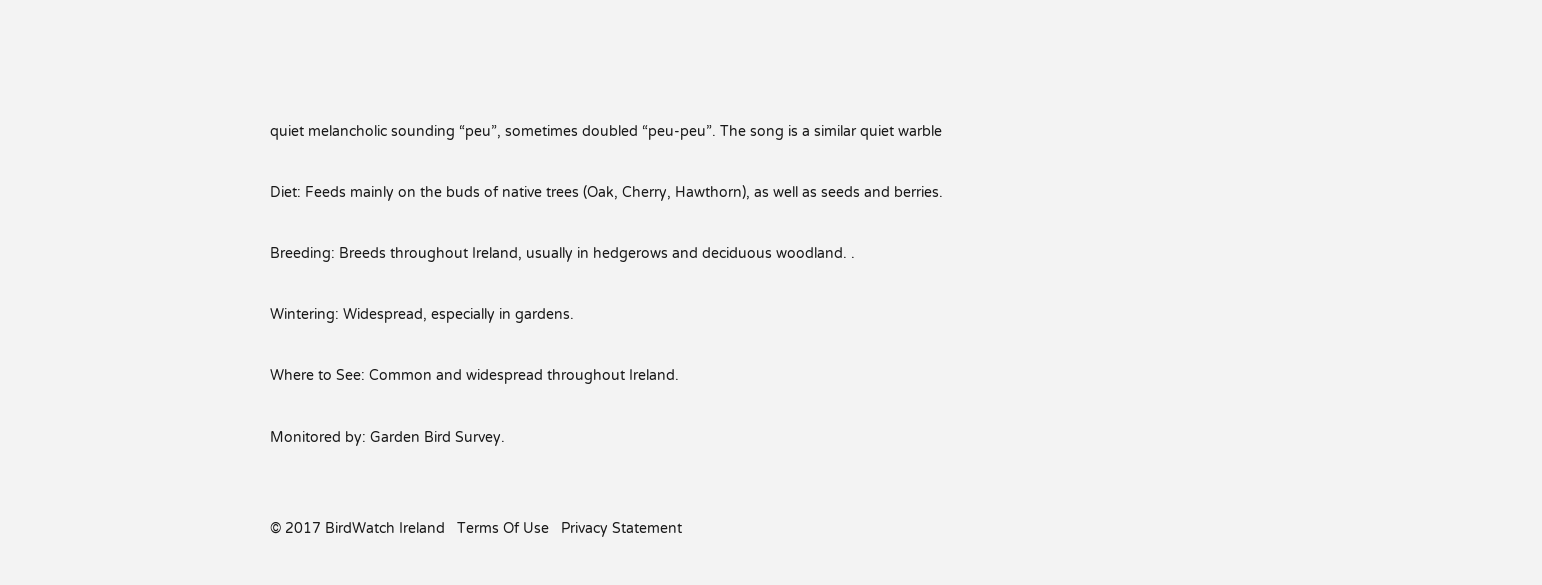quiet melancholic sounding “peu”, sometimes doubled “peu-peu”. The song is a similar quiet warble

Diet: Feeds mainly on the buds of native trees (Oak, Cherry, Hawthorn), as well as seeds and berries.

Breeding: Breeds throughout Ireland, usually in hedgerows and deciduous woodland. .

Wintering: Widespread, especially in gardens.

Where to See: Common and widespread throughout Ireland.

Monitored by: Garden Bird Survey.


© 2017 BirdWatch Ireland   Terms Of Use   Privacy Statement